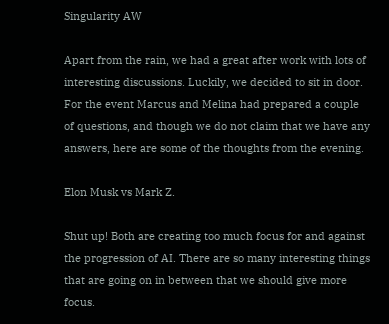Singularity AW

Apart from the rain, we had a great after work with lots of interesting discussions. Luckily, we decided to sit in door.
For the event Marcus and Melina had prepared a couple of questions, and though we do not claim that we have any answers, here are some of the thoughts from the evening.

Elon Musk vs Mark Z.

Shut up! Both are creating too much focus for and against the progression of AI. There are so many interesting things that are going on in between that we should give more focus.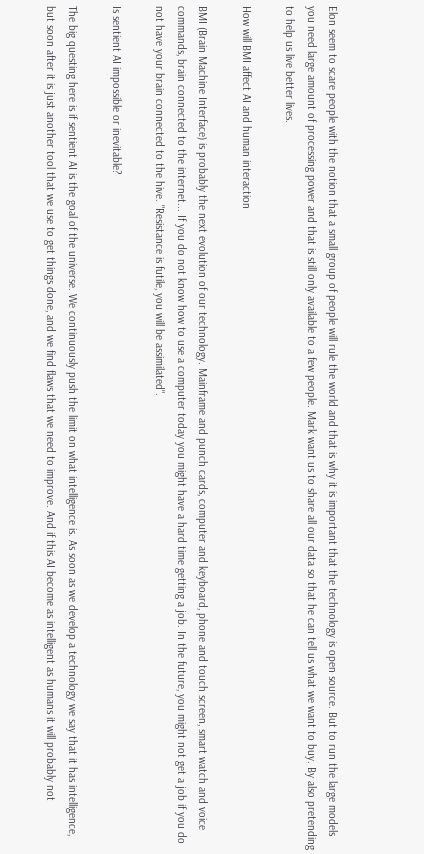Elon seem to scare people with the notion that a small group of people will rule the world and that is why it is important that the technology is open source. But to run the large models you need large amount of processing power and that is still only available to a few people. Mark want us to share all our data so that he can tell us what we want to buy. By also pretending to help us live better lives.

How will BMI affect AI and human interaction

BMI (Brain Machine Interface) is probably the next evolution of our technology. Mainframe and punch cards, computer and keyboard, phone and touch screen, smart watch and voice commands, brain connected to the internet... If you do not know how to use a computer today you might have a hard time getting a job. In the future, you might not get a job if you do not have your brain connected to the hive. "Resistance is futile, you will be assimilated".

Is sentient AI impossible or inevitable?

The big questing here is if sentient AI is the goal of the universe. We continuously push the limit on what intelligence is. As soon as we develop a technology we say that it has intelligence, but soon after it is just another tool that we use to get things done, and we find flaws that we need to improve. And if this AI become as intelligent as humans it will probably not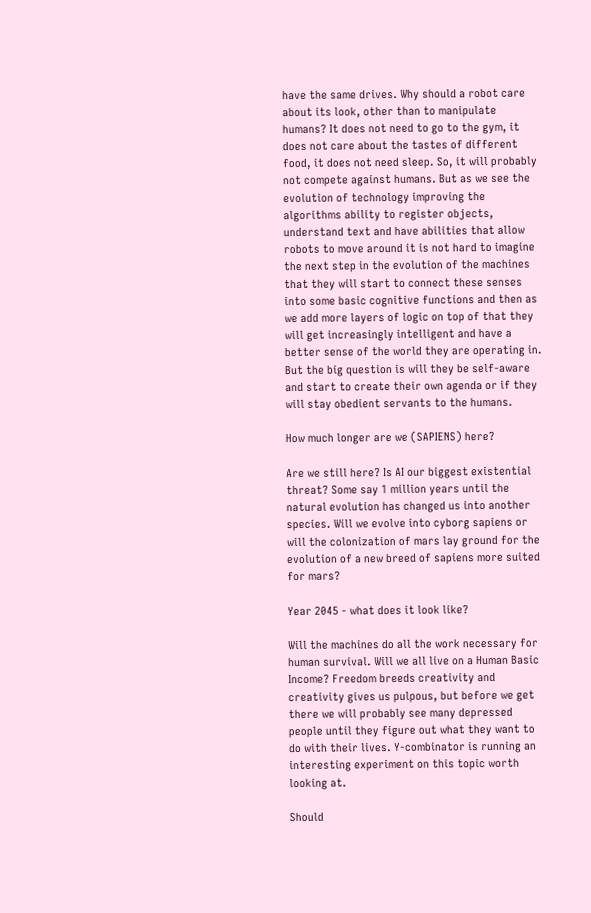have the same drives. Why should a robot care about its look, other than to manipulate humans? It does not need to go to the gym, it does not care about the tastes of different food, it does not need sleep. So, it will probably not compete against humans. But as we see the evolution of technology improving the algorithms ability to register objects, understand text and have abilities that allow robots to move around it is not hard to imagine the next step in the evolution of the machines that they will start to connect these senses into some basic cognitive functions and then as we add more layers of logic on top of that they will get increasingly intelligent and have a better sense of the world they are operating in. But the big question is will they be self-aware and start to create their own agenda or if they will stay obedient servants to the humans.

How much longer are we (SAPIENS) here?

Are we still here? Is AI our biggest existential threat? Some say 1 million years until the natural evolution has changed us into another species. Will we evolve into cyborg sapiens or will the colonization of mars lay ground for the evolution of a new breed of sapiens more suited for mars?

Year 2045 - what does it look like?

Will the machines do all the work necessary for human survival. Will we all live on a Human Basic Income? Freedom breeds creativity and creativity gives us pulpous, but before we get there we will probably see many depressed people until they figure out what they want to do with their lives. Y-combinator is running an interesting experiment on this topic worth looking at.

Should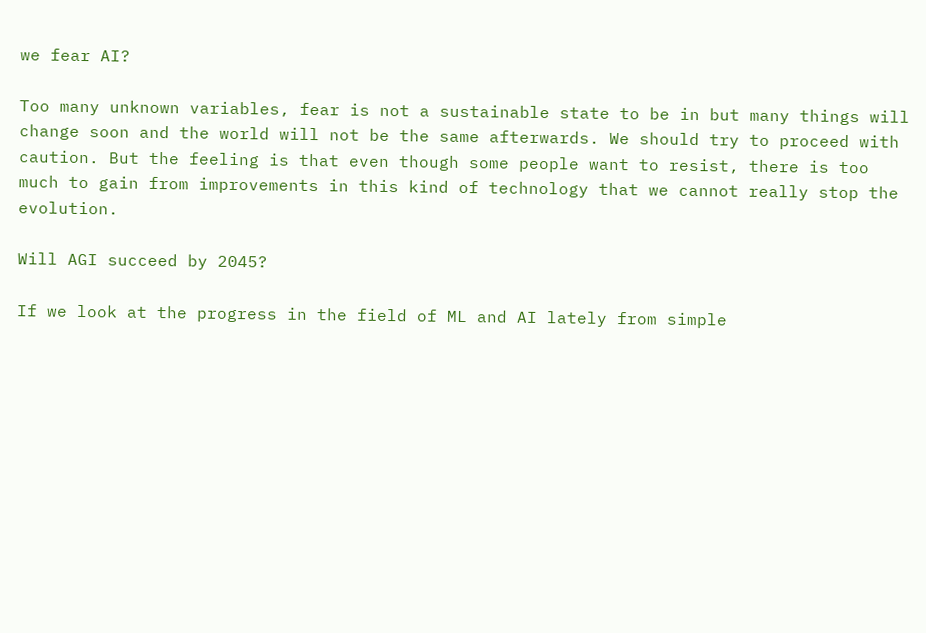we fear AI?

Too many unknown variables, fear is not a sustainable state to be in but many things will change soon and the world will not be the same afterwards. We should try to proceed with caution. But the feeling is that even though some people want to resist, there is too much to gain from improvements in this kind of technology that we cannot really stop the evolution.

Will AGI succeed by 2045?

If we look at the progress in the field of ML and AI lately from simple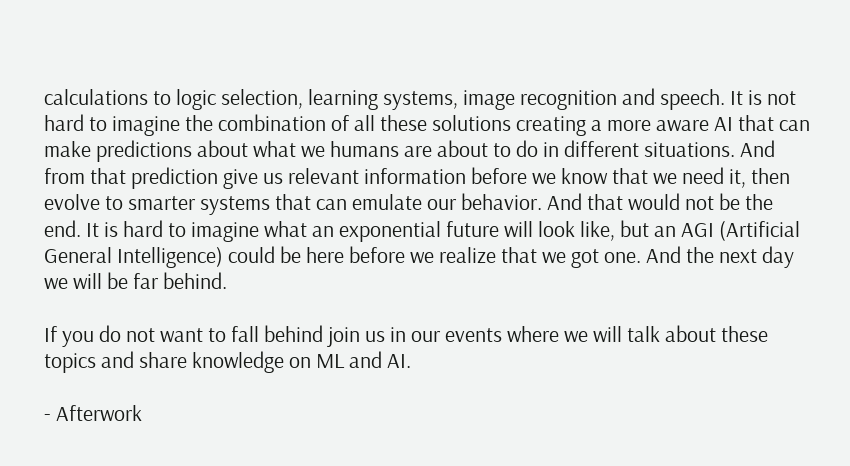calculations to logic selection, learning systems, image recognition and speech. It is not hard to imagine the combination of all these solutions creating a more aware AI that can make predictions about what we humans are about to do in different situations. And from that prediction give us relevant information before we know that we need it, then evolve to smarter systems that can emulate our behavior. And that would not be the end. It is hard to imagine what an exponential future will look like, but an AGI (Artificial General Intelligence) could be here before we realize that we got one. And the next day we will be far behind.

If you do not want to fall behind join us in our events where we will talk about these topics and share knowledge on ML and AI.

- Afterwork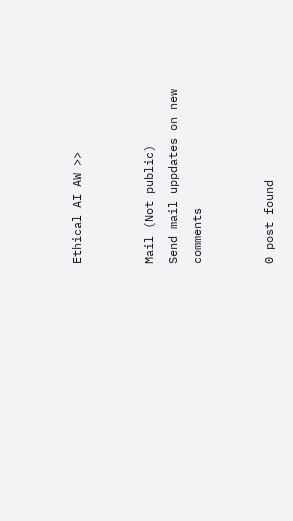Ethical AI AW >>


Mail (Not public)
Send mail uppdates on new comments


0 post found